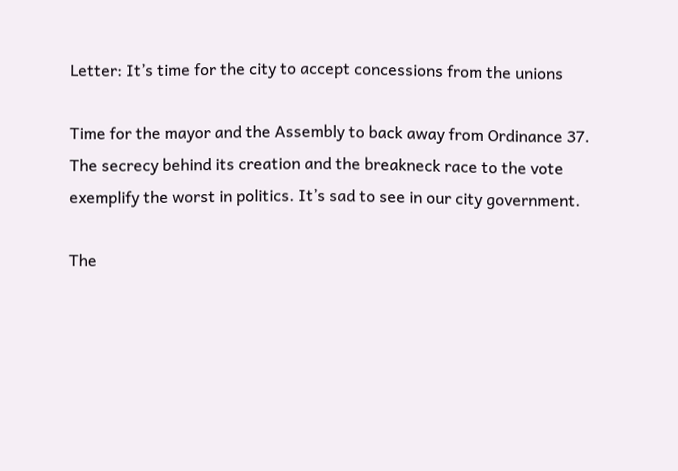Letter: It’s time for the city to accept concessions from the unions

Time for the mayor and the Assembly to back away from Ordinance 37. The secrecy behind its creation and the breakneck race to the vote exemplify the worst in politics. It’s sad to see in our city government.

The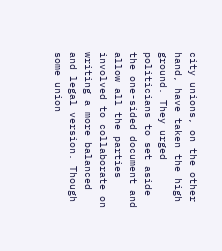city unions, on the other hand, have taken the high ground. They urged politicians to set aside the one-sided document and allow all the parties involved to collaborate on writing a more balanced and legal version. Though some union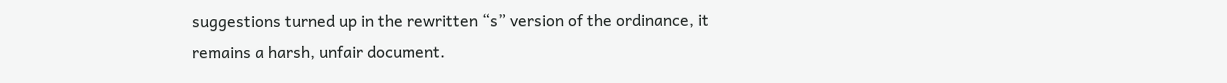suggestions turned up in the rewritten “s” version of the ordinance, it remains a harsh, unfair document.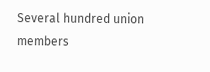Several hundred union members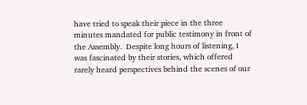have tried to speak their piece in the three minutes mandated for public testimony in front of the Assembly.  Despite long hours of listening, I was fascinated by their stories, which offered rarely heard perspectives behind the scenes of our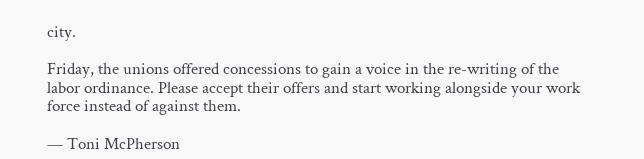city.

Friday, the unions offered concessions to gain a voice in the re-writing of the labor ordinance. Please accept their offers and start working alongside your work force instead of against them.

— Toni McPherson